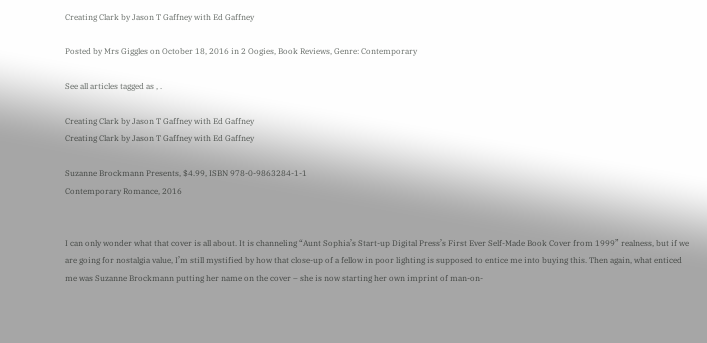Creating Clark by Jason T Gaffney with Ed Gaffney

Posted by Mrs Giggles on October 18, 2016 in 2 Oogies, Book Reviews, Genre: Contemporary

See all articles tagged as , .

Creating Clark by Jason T Gaffney with Ed Gaffney
Creating Clark by Jason T Gaffney with Ed Gaffney

Suzanne Brockmann Presents, $4.99, ISBN 978-0-9863284-1-1
Contemporary Romance, 2016


I can only wonder what that cover is all about. It is channeling “Aunt Sophia’s Start-up Digital Press’s First Ever Self-Made Book Cover from 1999” realness, but if we are going for nostalgia value, I’m still mystified by how that close-up of a fellow in poor lighting is supposed to entice me into buying this. Then again, what enticed me was Suzanne Brockmann putting her name on the cover – she is now starting her own imprint of man-on-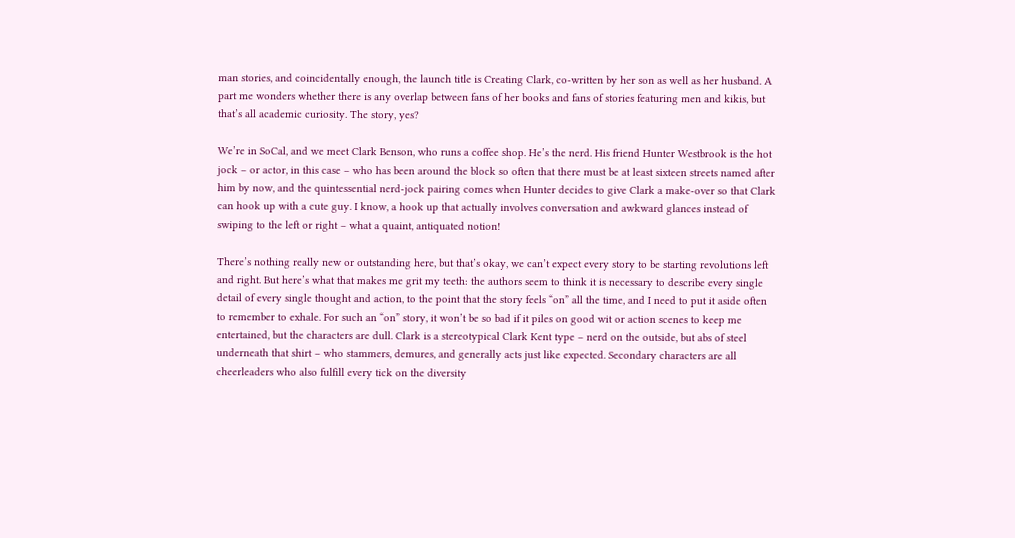man stories, and coincidentally enough, the launch title is Creating Clark, co-written by her son as well as her husband. A part me wonders whether there is any overlap between fans of her books and fans of stories featuring men and kikis, but that’s all academic curiosity. The story, yes?

We’re in SoCal, and we meet Clark Benson, who runs a coffee shop. He’s the nerd. His friend Hunter Westbrook is the hot jock – or actor, in this case – who has been around the block so often that there must be at least sixteen streets named after him by now, and the quintessential nerd-jock pairing comes when Hunter decides to give Clark a make-over so that Clark can hook up with a cute guy. I know, a hook up that actually involves conversation and awkward glances instead of swiping to the left or right – what a quaint, antiquated notion!

There’s nothing really new or outstanding here, but that’s okay, we can’t expect every story to be starting revolutions left and right. But here’s what that makes me grit my teeth: the authors seem to think it is necessary to describe every single detail of every single thought and action, to the point that the story feels “on” all the time, and I need to put it aside often to remember to exhale. For such an “on” story, it won’t be so bad if it piles on good wit or action scenes to keep me entertained, but the characters are dull. Clark is a stereotypical Clark Kent type – nerd on the outside, but abs of steel underneath that shirt – who stammers, demures, and generally acts just like expected. Secondary characters are all cheerleaders who also fulfill every tick on the diversity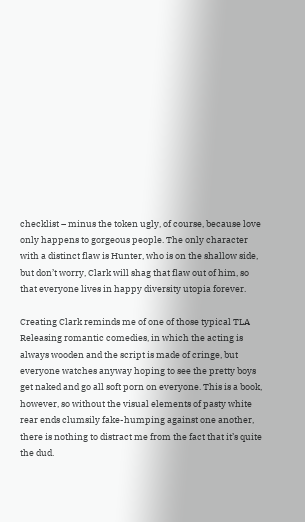checklist – minus the token ugly, of course, because love only happens to gorgeous people. The only character with a distinct flaw is Hunter, who is on the shallow side, but don’t worry, Clark will shag that flaw out of him, so that everyone lives in happy diversity utopia forever.

Creating Clark reminds me of one of those typical TLA Releasing romantic comedies, in which the acting is always wooden and the script is made of cringe, but everyone watches anyway hoping to see the pretty boys get naked and go all soft porn on everyone. This is a book, however, so without the visual elements of pasty white rear ends clumsily fake-humping against one another, there is nothing to distract me from the fact that it’s quite the dud.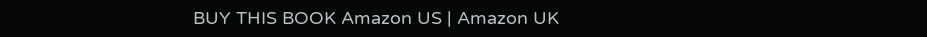BUY THIS BOOK Amazon US | Amazon UK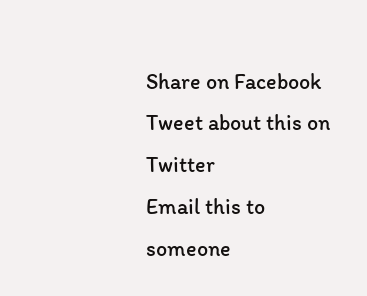Share on Facebook
Tweet about this on Twitter
Email this to someone